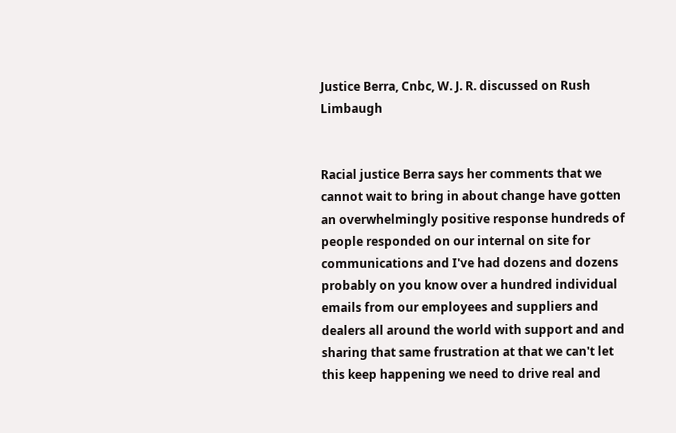Justice Berra, Cnbc, W. J. R. discussed on Rush Limbaugh


Racial justice Berra says her comments that we cannot wait to bring in about change have gotten an overwhelmingly positive response hundreds of people responded on our internal on site for communications and I've had dozens and dozens probably on you know over a hundred individual emails from our employees and suppliers and dealers all around the world with support and and sharing that same frustration at that we can't let this keep happening we need to drive real and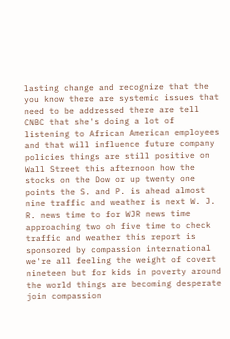lasting change and recognize that the you know there are systemic issues that need to be addressed there are tell CNBC that she's doing a lot of listening to African American employees and that will influence future company policies things are still positive on Wall Street this afternoon how the stocks on the Dow or up twenty one points the S. and P. is ahead almost nine traffic and weather is next W. J. R. news time to for WJR news time approaching two oh five time to check traffic and weather this report is sponsored by compassion international we're all feeling the weight of covert nineteen but for kids in poverty around the world things are becoming desperate join compassion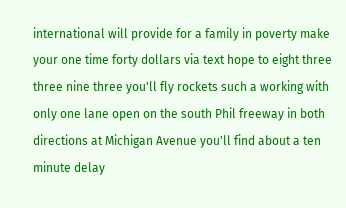international will provide for a family in poverty make your one time forty dollars via text hope to eight three three nine three you'll fly rockets such a working with only one lane open on the south Phil freeway in both directions at Michigan Avenue you'll find about a ten minute delay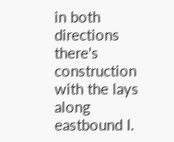in both directions there's construction with the lays along eastbound I.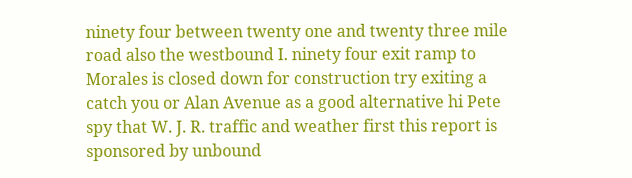ninety four between twenty one and twenty three mile road also the westbound I. ninety four exit ramp to Morales is closed down for construction try exiting a catch you or Alan Avenue as a good alternative hi Pete spy that W. J. R. traffic and weather first this report is sponsored by unbound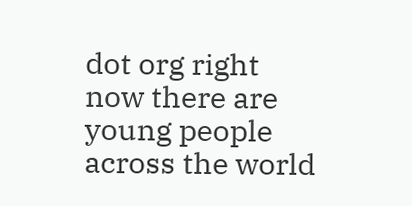dot org right now there are young people across the world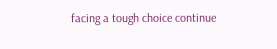facing a tough choice continue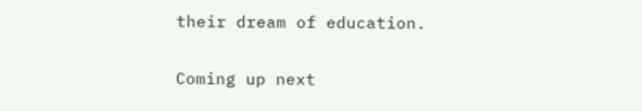their dream of education.

Coming up next